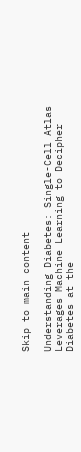Skip to main content

Understanding Diabetes: Single-Cell Atlas Leverages Machine Learning to Decipher Diabetes at the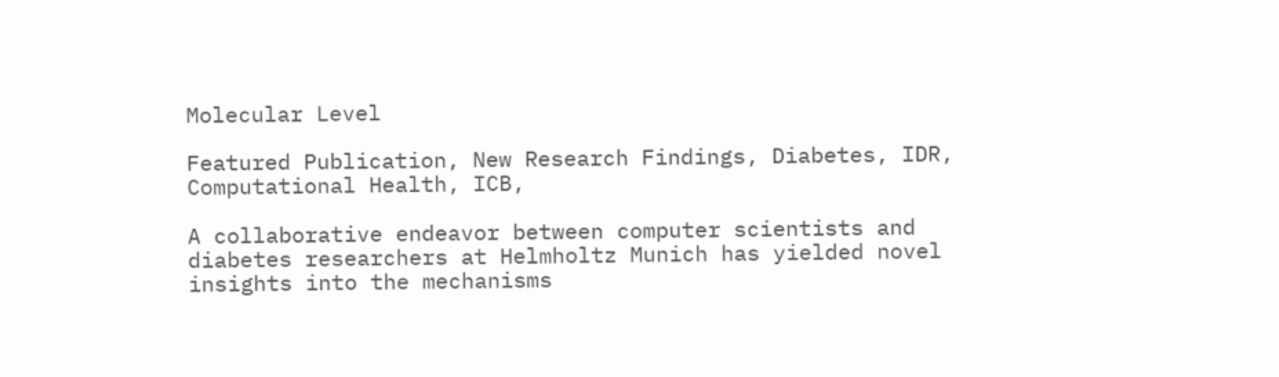Molecular Level

Featured Publication, New Research Findings, Diabetes, IDR, Computational Health, ICB,

A collaborative endeavor between computer scientists and diabetes researchers at Helmholtz Munich has yielded novel insights into the mechanisms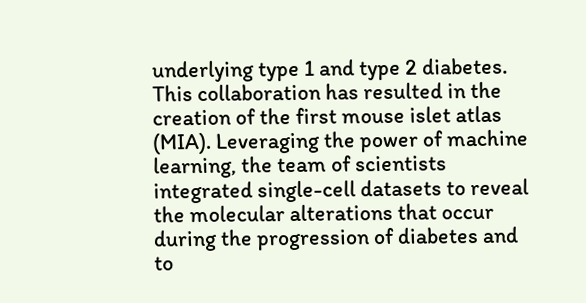underlying type 1 and type 2 diabetes. This collaboration has resulted in the creation of the first mouse islet atlas (MIA). Leveraging the power of machine learning, the team of scientists integrated single-cell datasets to reveal the molecular alterations that occur during the progression of diabetes and to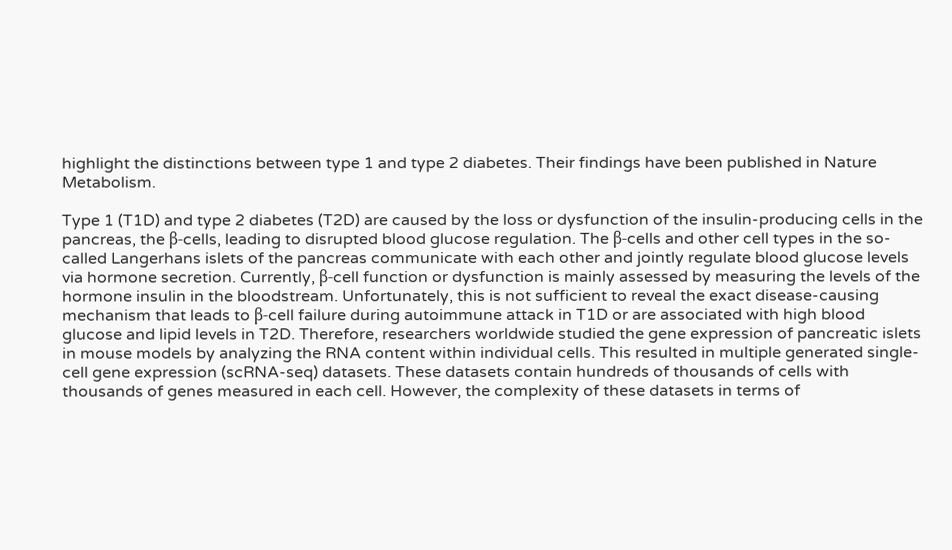highlight the distinctions between type 1 and type 2 diabetes. Their findings have been published in Nature Metabolism.

Type 1 (T1D) and type 2 diabetes (T2D) are caused by the loss or dysfunction of the insulin-producing cells in the pancreas, the β-cells, leading to disrupted blood glucose regulation. The β-cells and other cell types in the so-called Langerhans islets of the pancreas communicate with each other and jointly regulate blood glucose levels via hormone secretion. Currently, β-cell function or dysfunction is mainly assessed by measuring the levels of the hormone insulin in the bloodstream. Unfortunately, this is not sufficient to reveal the exact disease-causing mechanism that leads to β-cell failure during autoimmune attack in T1D or are associated with high blood glucose and lipid levels in T2D. Therefore, researchers worldwide studied the gene expression of pancreatic islets in mouse models by analyzing the RNA content within individual cells. This resulted in multiple generated single-cell gene expression (scRNA-seq) datasets. These datasets contain hundreds of thousands of cells with thousands of genes measured in each cell. However, the complexity of these datasets in terms of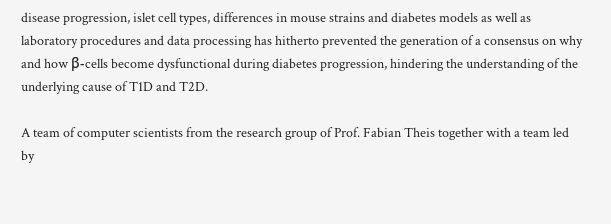disease progression, islet cell types, differences in mouse strains and diabetes models as well as laboratory procedures and data processing has hitherto prevented the generation of a consensus on why and how β-cells become dysfunctional during diabetes progression, hindering the understanding of the underlying cause of T1D and T2D.

A team of computer scientists from the research group of Prof. Fabian Theis together with a team led by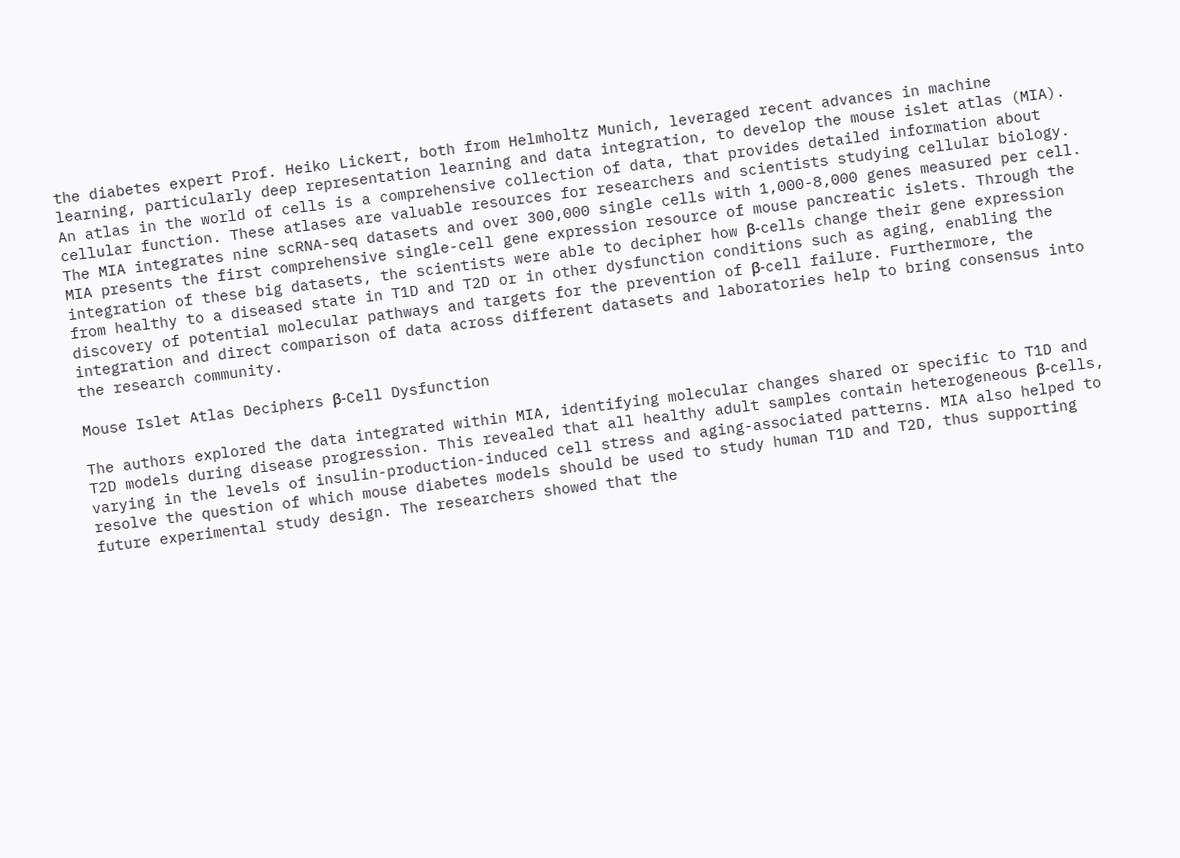the diabetes expert Prof. Heiko Lickert, both from Helmholtz Munich, leveraged recent advances in machine learning, particularly deep representation learning and data integration, to develop the mouse islet atlas (MIA). An atlas in the world of cells is a comprehensive collection of data, that provides detailed information about cellular function. These atlases are valuable resources for researchers and scientists studying cellular biology. The MIA integrates nine scRNA-seq datasets and over 300,000 single cells with 1,000-8,000 genes measured per cell. MIA presents the first comprehensive single-cell gene expression resource of mouse pancreatic islets. Through the integration of these big datasets, the scientists were able to decipher how β-cells change their gene expression from healthy to a diseased state in T1D and T2D or in other dysfunction conditions such as aging, enabling the discovery of potential molecular pathways and targets for the prevention of β-cell failure. Furthermore, the integration and direct comparison of data across different datasets and laboratories help to bring consensus into the research community.

Mouse Islet Atlas Deciphers β-Cell Dysfunction

The authors explored the data integrated within MIA, identifying molecular changes shared or specific to T1D and T2D models during disease progression. This revealed that all healthy adult samples contain heterogeneous β-cells, varying in the levels of insulin-production-induced cell stress and aging-associated patterns. MIA also helped to resolve the question of which mouse diabetes models should be used to study human T1D and T2D, thus supporting future experimental study design. The researchers showed that the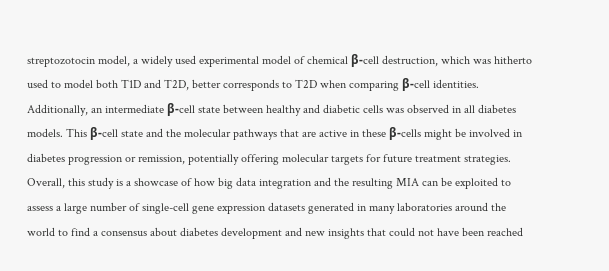streptozotocin model, a widely used experimental model of chemical β-cell destruction, which was hitherto used to model both T1D and T2D, better corresponds to T2D when comparing β-cell identities. Additionally, an intermediate β-cell state between healthy and diabetic cells was observed in all diabetes models. This β-cell state and the molecular pathways that are active in these β-cells might be involved in diabetes progression or remission, potentially offering molecular targets for future treatment strategies. Overall, this study is a showcase of how big data integration and the resulting MIA can be exploited to assess a large number of single-cell gene expression datasets generated in many laboratories around the world to find a consensus about diabetes development and new insights that could not have been reached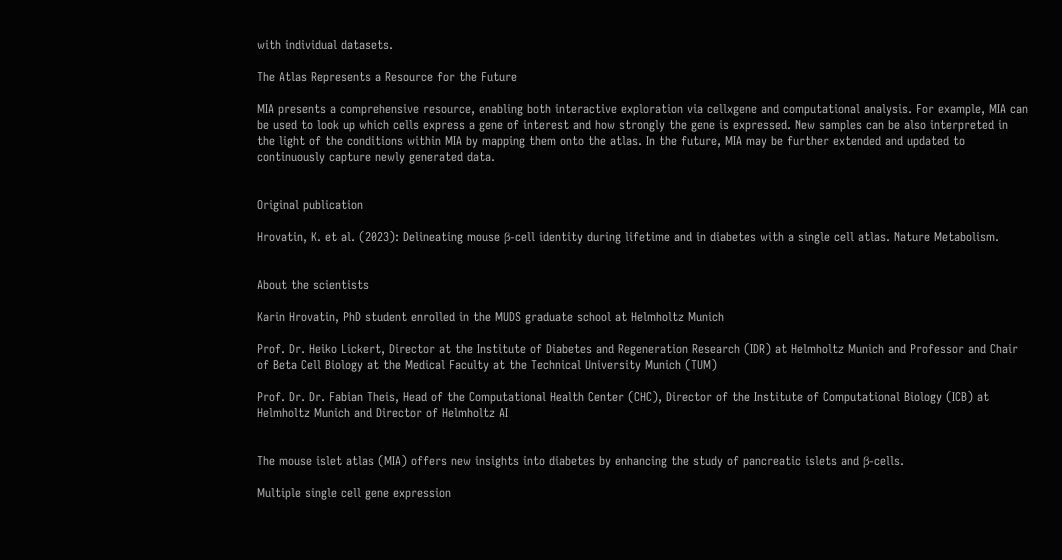with individual datasets.

The Atlas Represents a Resource for the Future

MIA presents a comprehensive resource, enabling both interactive exploration via cellxgene and computational analysis. For example, MIA can be used to look up which cells express a gene of interest and how strongly the gene is expressed. New samples can be also interpreted in the light of the conditions within MIA by mapping them onto the atlas. In the future, MIA may be further extended and updated to continuously capture newly generated data.


Original publication

Hrovatin, K. et al. (2023): Delineating mouse β-cell identity during lifetime and in diabetes with a single cell atlas. Nature Metabolism.


About the scientists

Karin Hrovatin, PhD student enrolled in the MUDS graduate school at Helmholtz Munich

Prof. Dr. Heiko Lickert, Director at the Institute of Diabetes and Regeneration Research (IDR) at Helmholtz Munich and Professor and Chair of Beta Cell Biology at the Medical Faculty at the Technical University Munich (TUM)

Prof. Dr. Dr. Fabian Theis, Head of the Computational Health Center (CHC), Director of the Institute of Computational Biology (ICB) at Helmholtz Munich and Director of Helmholtz AI


The mouse islet atlas (MIA) offers new insights into diabetes by enhancing the study of pancreatic islets and β-cells.

Multiple single cell gene expression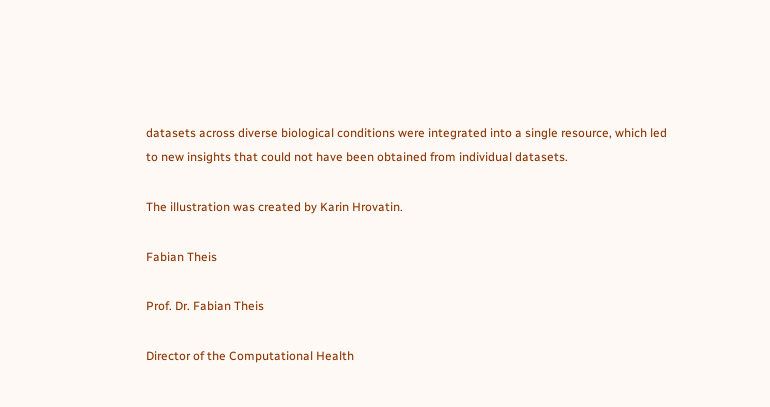datasets across diverse biological conditions were integrated into a single resource, which led to new insights that could not have been obtained from individual datasets.

The illustration was created by Karin Hrovatin.

Fabian Theis

Prof. Dr. Fabian Theis

Director of the Computational Health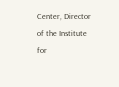Center, Director of the Institute for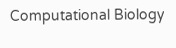Computational Biology